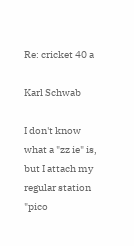Re: cricket 40 a

Karl Schwab

I don't know what a "zz ie" is, but I attach my regular station "pico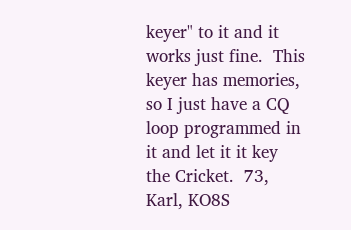keyer" to it and it works just fine.  This keyer has memories, so I just have a CQ loop programmed in it and let it it key the Cricket.  73, Karl, KO8S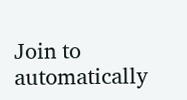Join to automatically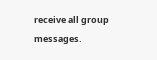receive all group messages.